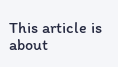This article is about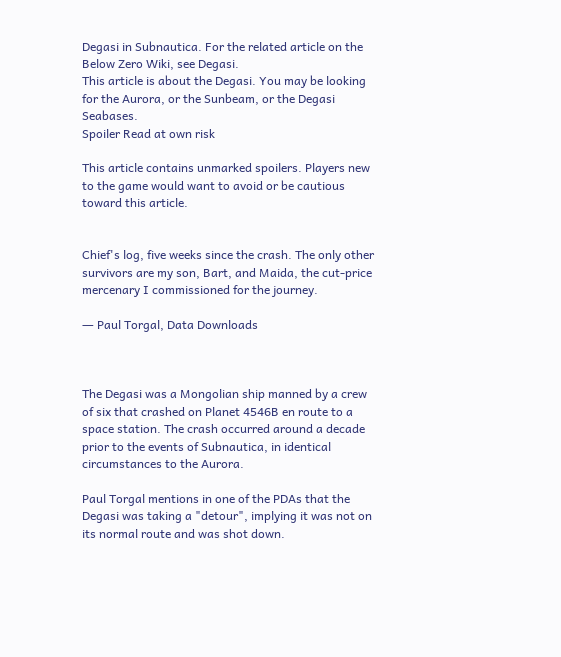Degasi in Subnautica. For the related article on the Below Zero Wiki, see Degasi.
This article is about the Degasi. You may be looking for the Aurora, or the Sunbeam, or the Degasi Seabases.
Spoiler Read at own risk

This article contains unmarked spoilers. Players new to the game would want to avoid or be cautious toward this article.


Chief's log, five weeks since the crash. The only other survivors are my son, Bart, and Maida, the cut-price mercenary I commissioned for the journey.

― Paul Torgal, Data Downloads



The Degasi was a Mongolian ship manned by a crew of six that crashed on Planet 4546B en route to a space station. The crash occurred around a decade prior to the events of Subnautica, in identical circumstances to the Aurora.

Paul Torgal mentions in one of the PDAs that the Degasi was taking a "detour", implying it was not on its normal route and was shot down.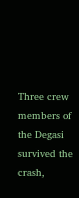Three crew members of the Degasi survived the crash,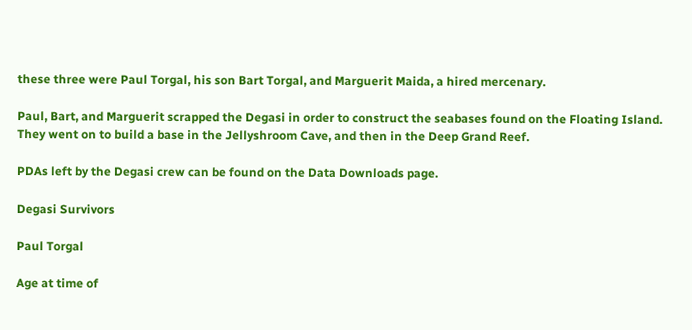these three were Paul Torgal, his son Bart Torgal, and Marguerit Maida, a hired mercenary.

Paul, Bart, and Marguerit scrapped the Degasi in order to construct the seabases found on the Floating Island. They went on to build a base in the Jellyshroom Cave, and then in the Deep Grand Reef.

PDAs left by the Degasi crew can be found on the Data Downloads page.

Degasi Survivors

Paul Torgal

Age at time of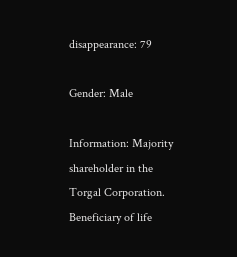disappearance: 79

Gender: Male

Information: Majority shareholder in the Torgal Corporation. Beneficiary of life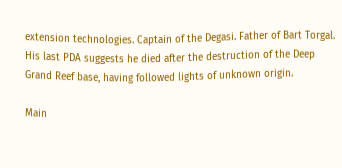extension technologies. Captain of the Degasi. Father of Bart Torgal. His last PDA suggests he died after the destruction of the Deep Grand Reef base, having followed lights of unknown origin.

Main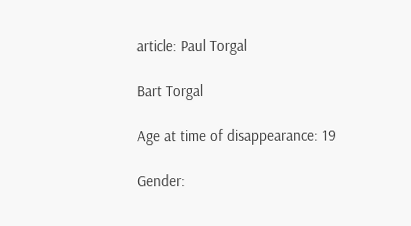article: Paul Torgal

Bart Torgal

Age at time of disappearance: 19

Gender: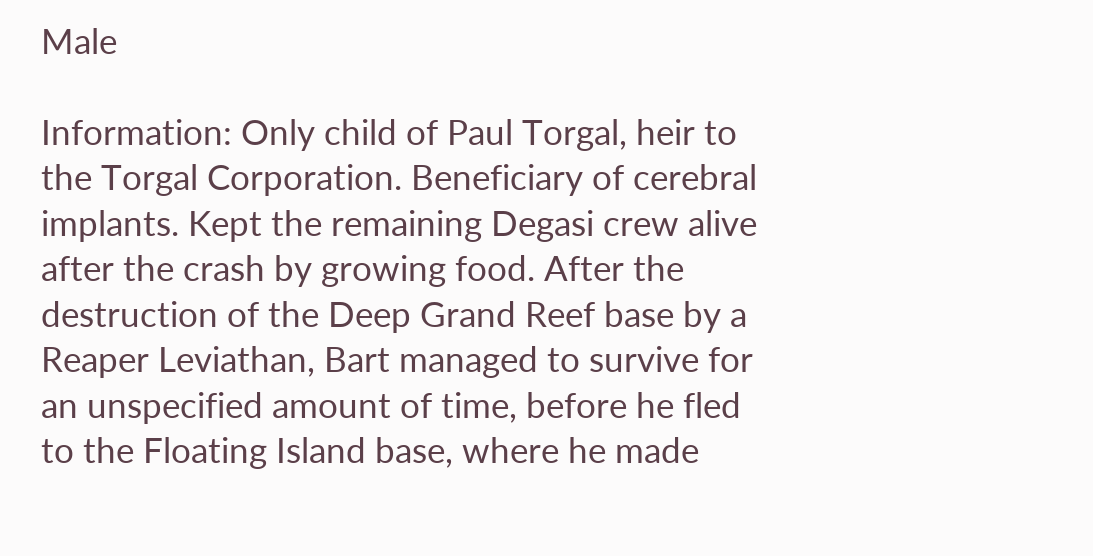Male

Information: Only child of Paul Torgal, heir to the Torgal Corporation. Beneficiary of cerebral implants. Kept the remaining Degasi crew alive after the crash by growing food. After the destruction of the Deep Grand Reef base by a Reaper Leviathan, Bart managed to survive for an unspecified amount of time, before he fled to the Floating Island base, where he made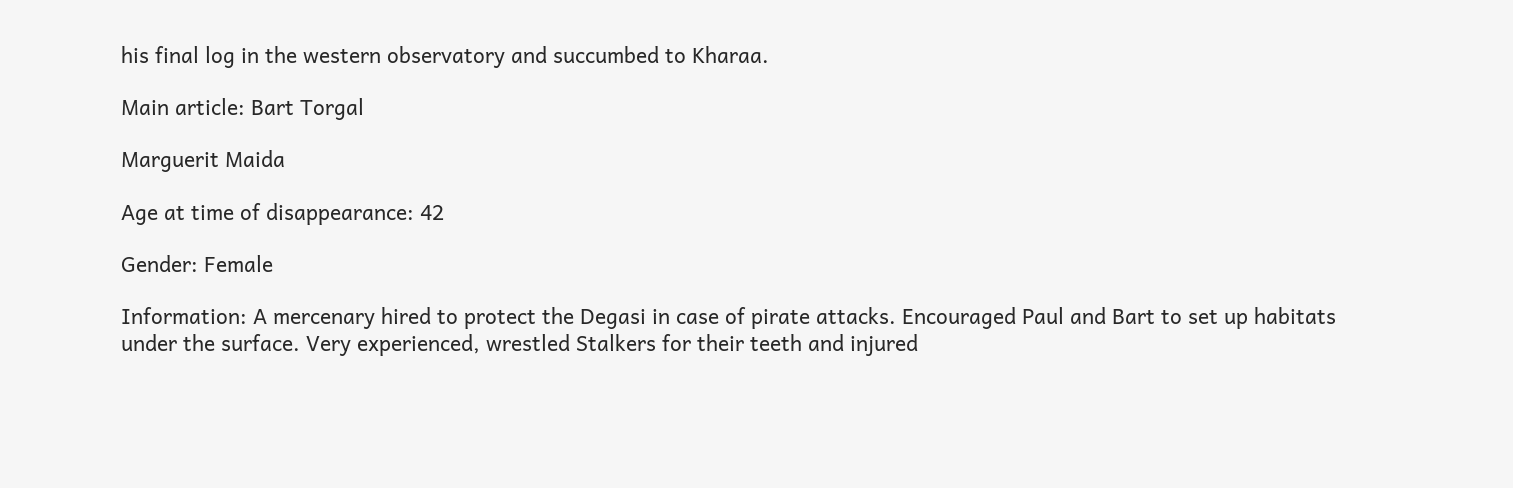his final log in the western observatory and succumbed to Kharaa.

Main article: Bart Torgal

Marguerit Maida

Age at time of disappearance: 42

Gender: Female

Information: A mercenary hired to protect the Degasi in case of pirate attacks. Encouraged Paul and Bart to set up habitats under the surface. Very experienced, wrestled Stalkers for their teeth and injured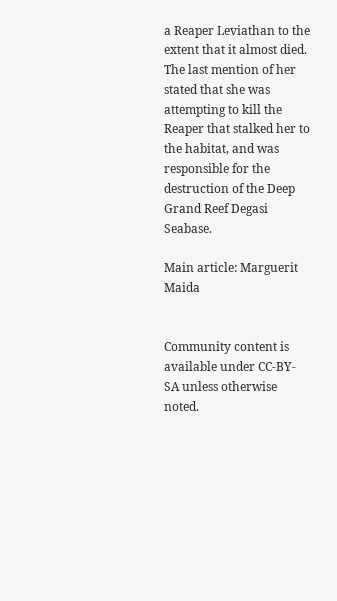a Reaper Leviathan to the extent that it almost died. The last mention of her stated that she was attempting to kill the Reaper that stalked her to the habitat, and was responsible for the destruction of the Deep Grand Reef Degasi Seabase.

Main article: Marguerit Maida


Community content is available under CC-BY-SA unless otherwise noted.